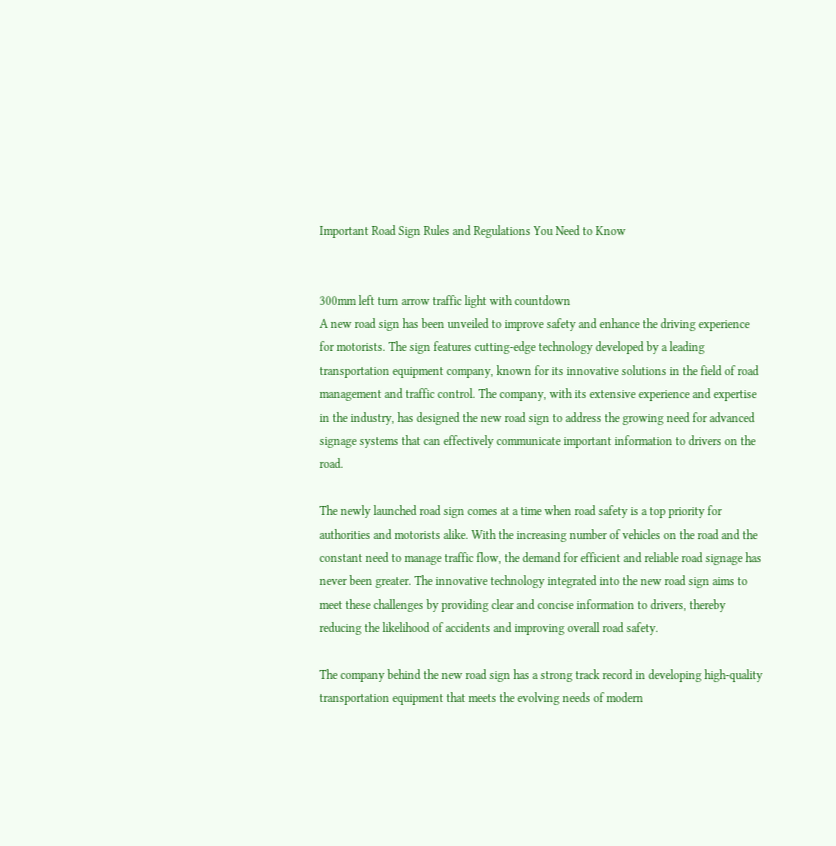Important Road Sign Rules and Regulations You Need to Know


300mm left turn arrow traffic light with countdown
A new road sign has been unveiled to improve safety and enhance the driving experience for motorists. The sign features cutting-edge technology developed by a leading transportation equipment company, known for its innovative solutions in the field of road management and traffic control. The company, with its extensive experience and expertise in the industry, has designed the new road sign to address the growing need for advanced signage systems that can effectively communicate important information to drivers on the road.

The newly launched road sign comes at a time when road safety is a top priority for authorities and motorists alike. With the increasing number of vehicles on the road and the constant need to manage traffic flow, the demand for efficient and reliable road signage has never been greater. The innovative technology integrated into the new road sign aims to meet these challenges by providing clear and concise information to drivers, thereby reducing the likelihood of accidents and improving overall road safety.

The company behind the new road sign has a strong track record in developing high-quality transportation equipment that meets the evolving needs of modern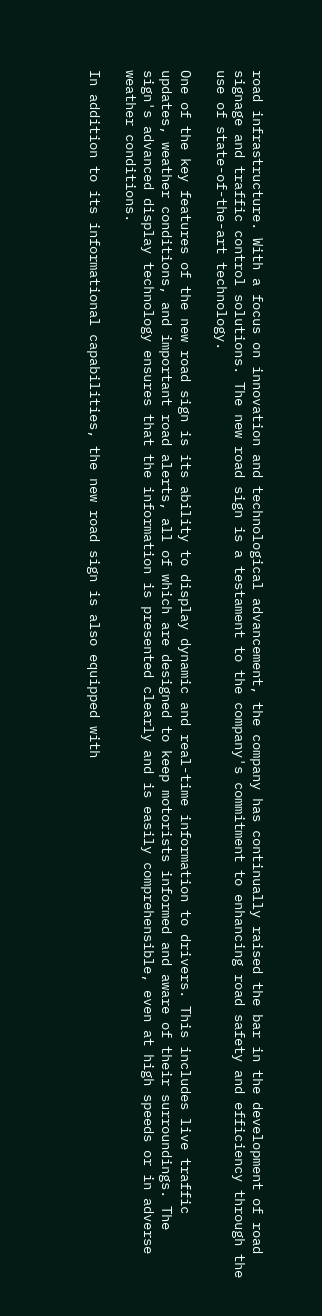road infrastructure. With a focus on innovation and technological advancement, the company has continually raised the bar in the development of road signage and traffic control solutions. The new road sign is a testament to the company's commitment to enhancing road safety and efficiency through the use of state-of-the-art technology.

One of the key features of the new road sign is its ability to display dynamic and real-time information to drivers. This includes live traffic updates, weather conditions, and important road alerts, all of which are designed to keep motorists informed and aware of their surroundings. The sign's advanced display technology ensures that the information is presented clearly and is easily comprehensible, even at high speeds or in adverse weather conditions.

In addition to its informational capabilities, the new road sign is also equipped with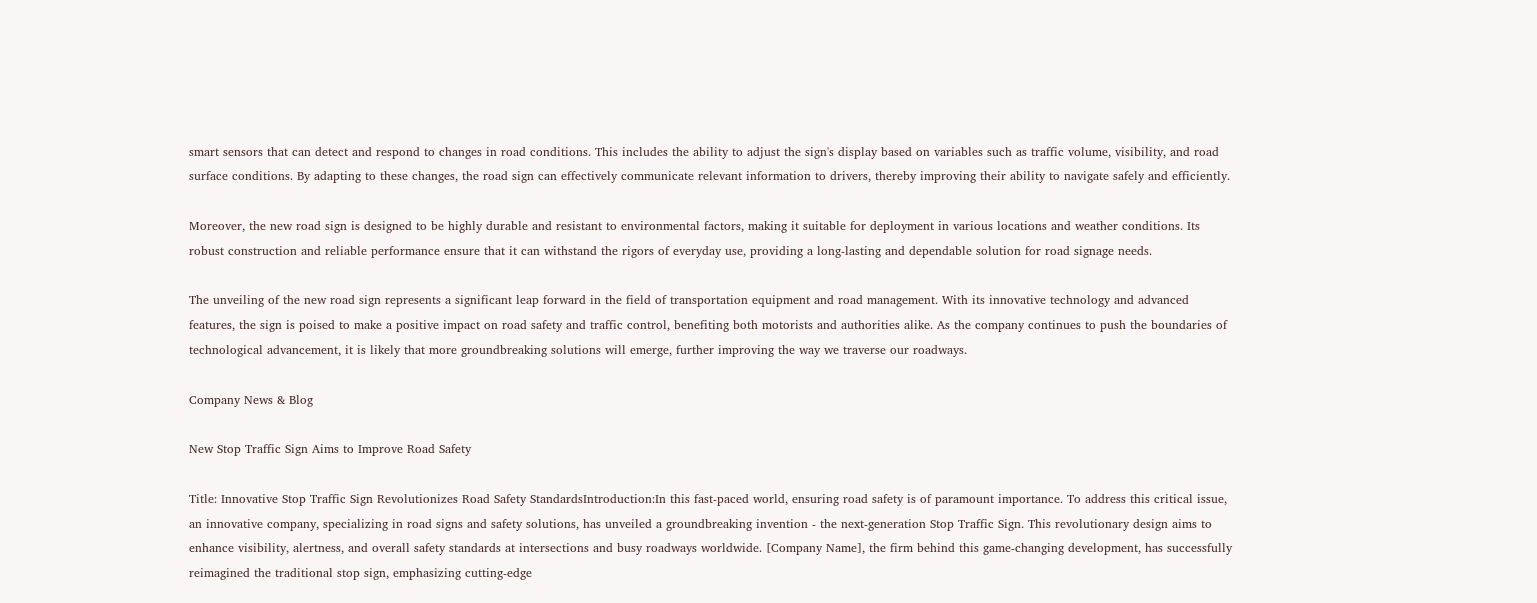smart sensors that can detect and respond to changes in road conditions. This includes the ability to adjust the sign's display based on variables such as traffic volume, visibility, and road surface conditions. By adapting to these changes, the road sign can effectively communicate relevant information to drivers, thereby improving their ability to navigate safely and efficiently.

Moreover, the new road sign is designed to be highly durable and resistant to environmental factors, making it suitable for deployment in various locations and weather conditions. Its robust construction and reliable performance ensure that it can withstand the rigors of everyday use, providing a long-lasting and dependable solution for road signage needs.

The unveiling of the new road sign represents a significant leap forward in the field of transportation equipment and road management. With its innovative technology and advanced features, the sign is poised to make a positive impact on road safety and traffic control, benefiting both motorists and authorities alike. As the company continues to push the boundaries of technological advancement, it is likely that more groundbreaking solutions will emerge, further improving the way we traverse our roadways.

Company News & Blog

New Stop Traffic Sign Aims to Improve Road Safety

Title: Innovative Stop Traffic Sign Revolutionizes Road Safety StandardsIntroduction:In this fast-paced world, ensuring road safety is of paramount importance. To address this critical issue, an innovative company, specializing in road signs and safety solutions, has unveiled a groundbreaking invention - the next-generation Stop Traffic Sign. This revolutionary design aims to enhance visibility, alertness, and overall safety standards at intersections and busy roadways worldwide. [Company Name], the firm behind this game-changing development, has successfully reimagined the traditional stop sign, emphasizing cutting-edge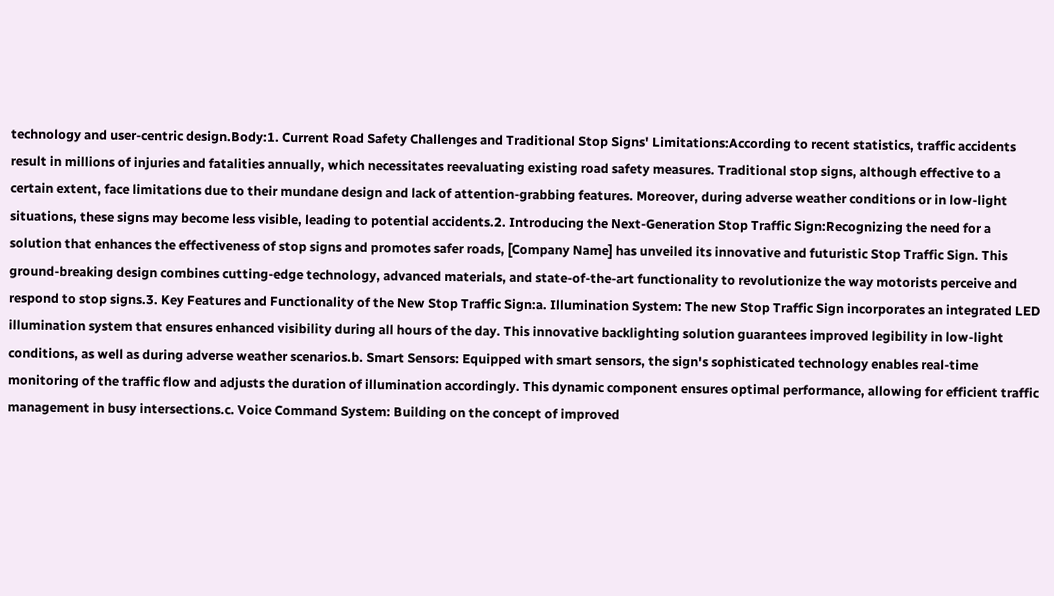technology and user-centric design.Body:1. Current Road Safety Challenges and Traditional Stop Signs' Limitations:According to recent statistics, traffic accidents result in millions of injuries and fatalities annually, which necessitates reevaluating existing road safety measures. Traditional stop signs, although effective to a certain extent, face limitations due to their mundane design and lack of attention-grabbing features. Moreover, during adverse weather conditions or in low-light situations, these signs may become less visible, leading to potential accidents.2. Introducing the Next-Generation Stop Traffic Sign:Recognizing the need for a solution that enhances the effectiveness of stop signs and promotes safer roads, [Company Name] has unveiled its innovative and futuristic Stop Traffic Sign. This ground-breaking design combines cutting-edge technology, advanced materials, and state-of-the-art functionality to revolutionize the way motorists perceive and respond to stop signs.3. Key Features and Functionality of the New Stop Traffic Sign:a. Illumination System: The new Stop Traffic Sign incorporates an integrated LED illumination system that ensures enhanced visibility during all hours of the day. This innovative backlighting solution guarantees improved legibility in low-light conditions, as well as during adverse weather scenarios.b. Smart Sensors: Equipped with smart sensors, the sign's sophisticated technology enables real-time monitoring of the traffic flow and adjusts the duration of illumination accordingly. This dynamic component ensures optimal performance, allowing for efficient traffic management in busy intersections.c. Voice Command System: Building on the concept of improved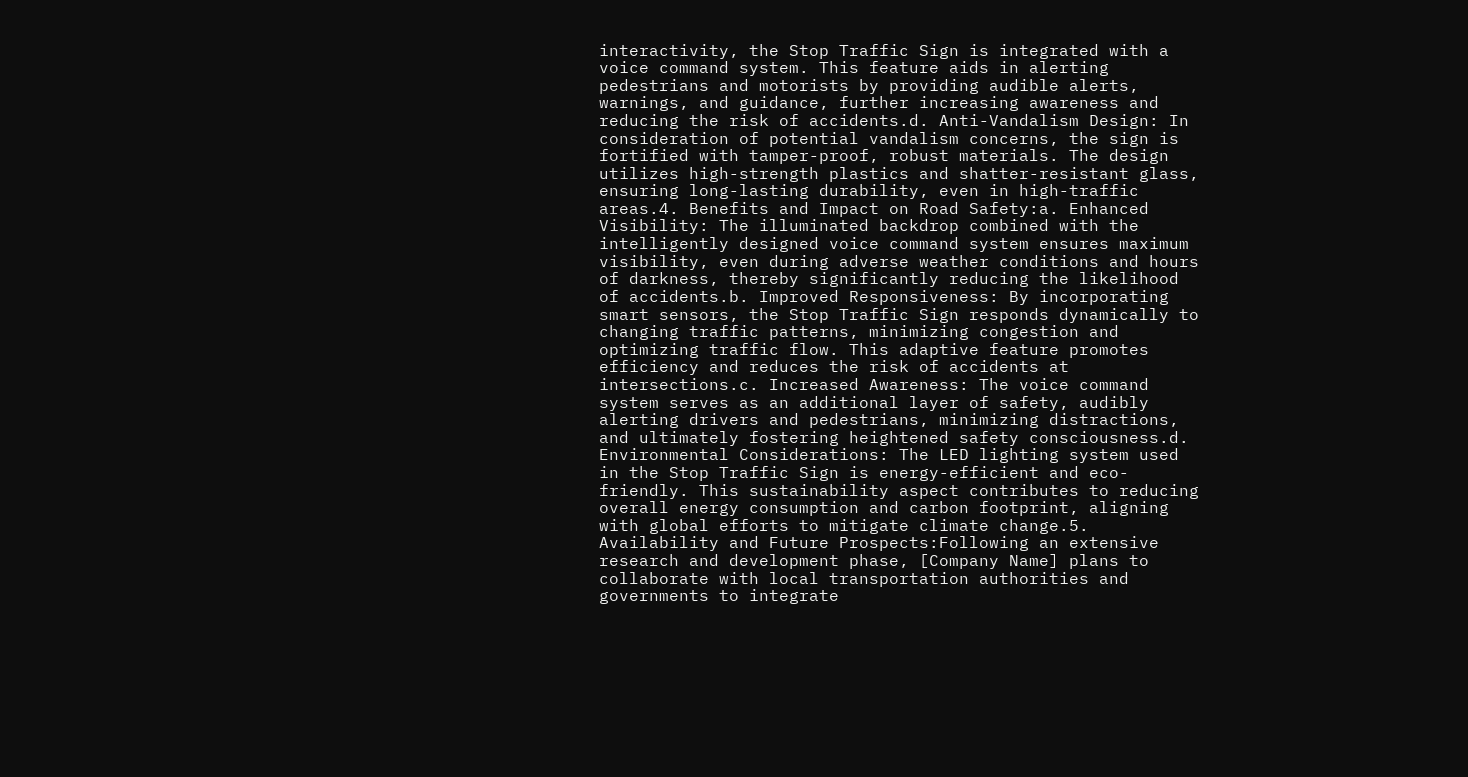interactivity, the Stop Traffic Sign is integrated with a voice command system. This feature aids in alerting pedestrians and motorists by providing audible alerts, warnings, and guidance, further increasing awareness and reducing the risk of accidents.d. Anti-Vandalism Design: In consideration of potential vandalism concerns, the sign is fortified with tamper-proof, robust materials. The design utilizes high-strength plastics and shatter-resistant glass, ensuring long-lasting durability, even in high-traffic areas.4. Benefits and Impact on Road Safety:a. Enhanced Visibility: The illuminated backdrop combined with the intelligently designed voice command system ensures maximum visibility, even during adverse weather conditions and hours of darkness, thereby significantly reducing the likelihood of accidents.b. Improved Responsiveness: By incorporating smart sensors, the Stop Traffic Sign responds dynamically to changing traffic patterns, minimizing congestion and optimizing traffic flow. This adaptive feature promotes efficiency and reduces the risk of accidents at intersections.c. Increased Awareness: The voice command system serves as an additional layer of safety, audibly alerting drivers and pedestrians, minimizing distractions, and ultimately fostering heightened safety consciousness.d. Environmental Considerations: The LED lighting system used in the Stop Traffic Sign is energy-efficient and eco-friendly. This sustainability aspect contributes to reducing overall energy consumption and carbon footprint, aligning with global efforts to mitigate climate change.5. Availability and Future Prospects:Following an extensive research and development phase, [Company Name] plans to collaborate with local transportation authorities and governments to integrate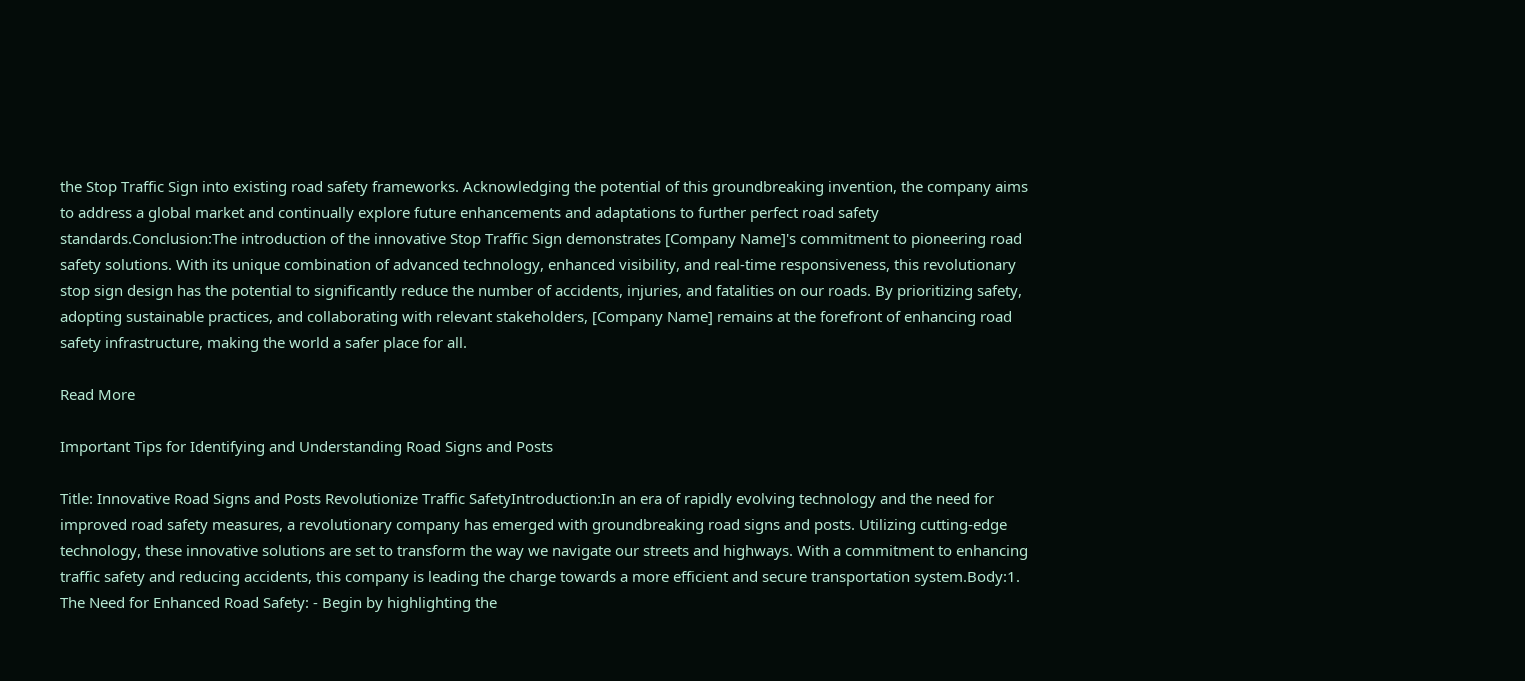the Stop Traffic Sign into existing road safety frameworks. Acknowledging the potential of this groundbreaking invention, the company aims to address a global market and continually explore future enhancements and adaptations to further perfect road safety standards.Conclusion:The introduction of the innovative Stop Traffic Sign demonstrates [Company Name]'s commitment to pioneering road safety solutions. With its unique combination of advanced technology, enhanced visibility, and real-time responsiveness, this revolutionary stop sign design has the potential to significantly reduce the number of accidents, injuries, and fatalities on our roads. By prioritizing safety, adopting sustainable practices, and collaborating with relevant stakeholders, [Company Name] remains at the forefront of enhancing road safety infrastructure, making the world a safer place for all.

Read More

Important Tips for Identifying and Understanding Road Signs and Posts

Title: Innovative Road Signs and Posts Revolutionize Traffic SafetyIntroduction:In an era of rapidly evolving technology and the need for improved road safety measures, a revolutionary company has emerged with groundbreaking road signs and posts. Utilizing cutting-edge technology, these innovative solutions are set to transform the way we navigate our streets and highways. With a commitment to enhancing traffic safety and reducing accidents, this company is leading the charge towards a more efficient and secure transportation system.Body:1. The Need for Enhanced Road Safety: - Begin by highlighting the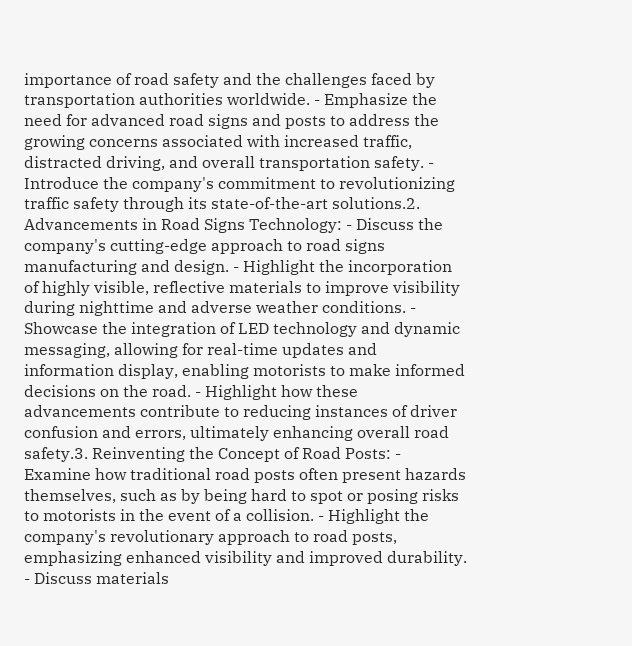importance of road safety and the challenges faced by transportation authorities worldwide. - Emphasize the need for advanced road signs and posts to address the growing concerns associated with increased traffic, distracted driving, and overall transportation safety. - Introduce the company's commitment to revolutionizing traffic safety through its state-of-the-art solutions.2. Advancements in Road Signs Technology: - Discuss the company's cutting-edge approach to road signs manufacturing and design. - Highlight the incorporation of highly visible, reflective materials to improve visibility during nighttime and adverse weather conditions. - Showcase the integration of LED technology and dynamic messaging, allowing for real-time updates and information display, enabling motorists to make informed decisions on the road. - Highlight how these advancements contribute to reducing instances of driver confusion and errors, ultimately enhancing overall road safety.3. Reinventing the Concept of Road Posts: - Examine how traditional road posts often present hazards themselves, such as by being hard to spot or posing risks to motorists in the event of a collision. - Highlight the company's revolutionary approach to road posts, emphasizing enhanced visibility and improved durability. - Discuss materials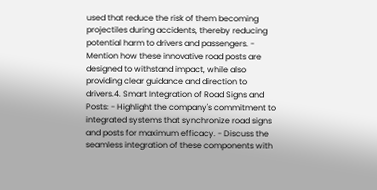used that reduce the risk of them becoming projectiles during accidents, thereby reducing potential harm to drivers and passengers. - Mention how these innovative road posts are designed to withstand impact, while also providing clear guidance and direction to drivers.4. Smart Integration of Road Signs and Posts: - Highlight the company's commitment to integrated systems that synchronize road signs and posts for maximum efficacy. - Discuss the seamless integration of these components with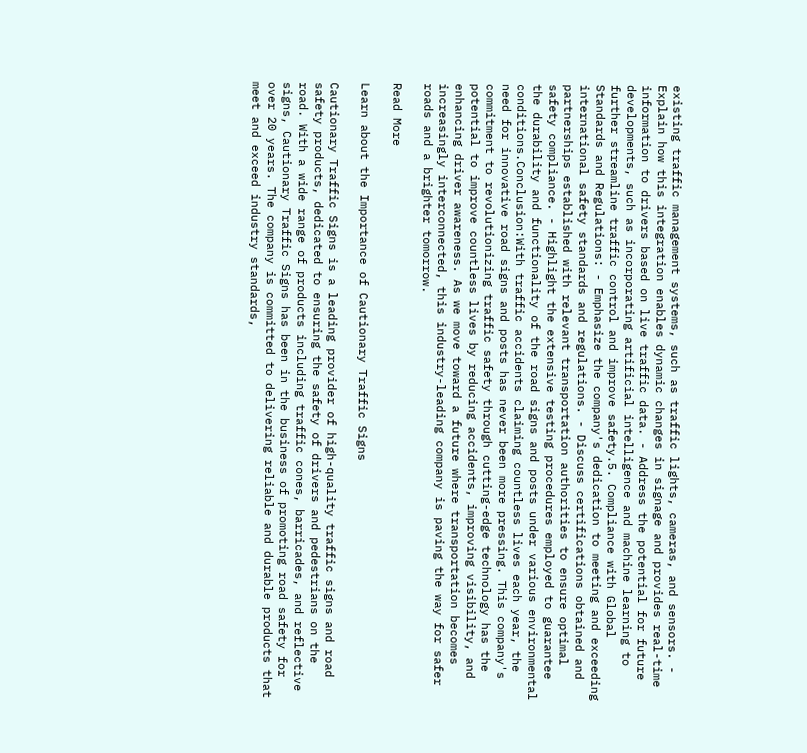existing traffic management systems, such as traffic lights, cameras, and sensors. - Explain how this integration enables dynamic changes in signage and provides real-time information to drivers based on live traffic data. - Address the potential for future developments, such as incorporating artificial intelligence and machine learning to further streamline traffic control and improve safety.5. Compliance with Global Standards and Regulations: - Emphasize the company's dedication to meeting and exceeding international safety standards and regulations. - Discuss certifications obtained and partnerships established with relevant transportation authorities to ensure optimal safety compliance. - Highlight the extensive testing procedures employed to guarantee the durability and functionality of the road signs and posts under various environmental conditions.Conclusion:With traffic accidents claiming countless lives each year, the need for innovative road signs and posts has never been more pressing. This company's commitment to revolutionizing traffic safety through cutting-edge technology has the potential to improve countless lives by reducing accidents, improving visibility, and enhancing driver awareness. As we move toward a future where transportation becomes increasingly interconnected, this industry-leading company is paving the way for safer roads and a brighter tomorrow.

Read More

Learn about the Importance of Cautionary Traffic Signs

Cautionary Traffic Signs is a leading provider of high-quality traffic signs and road safety products, dedicated to ensuring the safety of drivers and pedestrians on the road. With a wide range of products including traffic cones, barricades, and reflective signs, Cautionary Traffic Signs has been in the business of promoting road safety for over 20 years. The company is committed to delivering reliable and durable products that meet and exceed industry standards,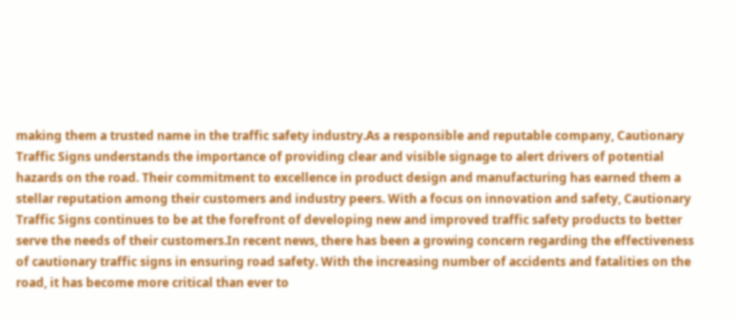making them a trusted name in the traffic safety industry.As a responsible and reputable company, Cautionary Traffic Signs understands the importance of providing clear and visible signage to alert drivers of potential hazards on the road. Their commitment to excellence in product design and manufacturing has earned them a stellar reputation among their customers and industry peers. With a focus on innovation and safety, Cautionary Traffic Signs continues to be at the forefront of developing new and improved traffic safety products to better serve the needs of their customers.In recent news, there has been a growing concern regarding the effectiveness of cautionary traffic signs in ensuring road safety. With the increasing number of accidents and fatalities on the road, it has become more critical than ever to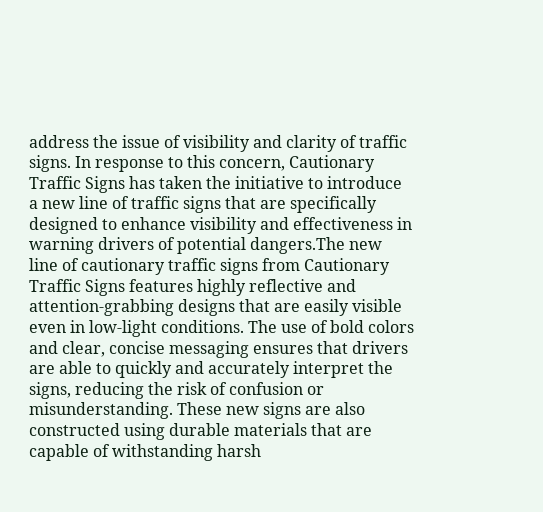address the issue of visibility and clarity of traffic signs. In response to this concern, Cautionary Traffic Signs has taken the initiative to introduce a new line of traffic signs that are specifically designed to enhance visibility and effectiveness in warning drivers of potential dangers.The new line of cautionary traffic signs from Cautionary Traffic Signs features highly reflective and attention-grabbing designs that are easily visible even in low-light conditions. The use of bold colors and clear, concise messaging ensures that drivers are able to quickly and accurately interpret the signs, reducing the risk of confusion or misunderstanding. These new signs are also constructed using durable materials that are capable of withstanding harsh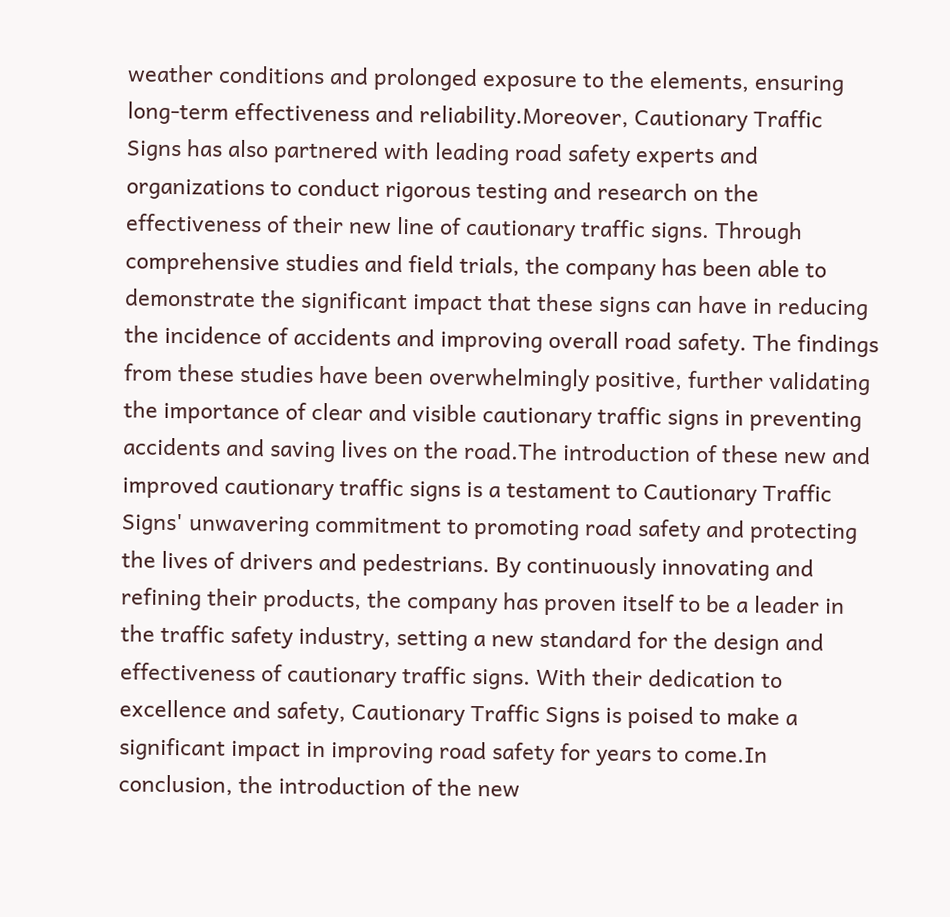weather conditions and prolonged exposure to the elements, ensuring long-term effectiveness and reliability.Moreover, Cautionary Traffic Signs has also partnered with leading road safety experts and organizations to conduct rigorous testing and research on the effectiveness of their new line of cautionary traffic signs. Through comprehensive studies and field trials, the company has been able to demonstrate the significant impact that these signs can have in reducing the incidence of accidents and improving overall road safety. The findings from these studies have been overwhelmingly positive, further validating the importance of clear and visible cautionary traffic signs in preventing accidents and saving lives on the road.The introduction of these new and improved cautionary traffic signs is a testament to Cautionary Traffic Signs' unwavering commitment to promoting road safety and protecting the lives of drivers and pedestrians. By continuously innovating and refining their products, the company has proven itself to be a leader in the traffic safety industry, setting a new standard for the design and effectiveness of cautionary traffic signs. With their dedication to excellence and safety, Cautionary Traffic Signs is poised to make a significant impact in improving road safety for years to come.In conclusion, the introduction of the new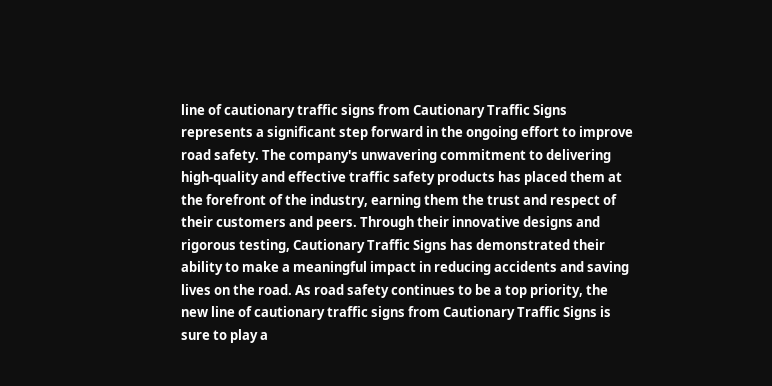line of cautionary traffic signs from Cautionary Traffic Signs represents a significant step forward in the ongoing effort to improve road safety. The company's unwavering commitment to delivering high-quality and effective traffic safety products has placed them at the forefront of the industry, earning them the trust and respect of their customers and peers. Through their innovative designs and rigorous testing, Cautionary Traffic Signs has demonstrated their ability to make a meaningful impact in reducing accidents and saving lives on the road. As road safety continues to be a top priority, the new line of cautionary traffic signs from Cautionary Traffic Signs is sure to play a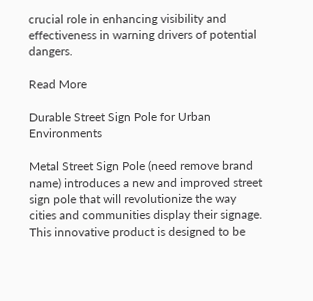crucial role in enhancing visibility and effectiveness in warning drivers of potential dangers.

Read More

Durable Street Sign Pole for Urban Environments

Metal Street Sign Pole (need remove brand name) introduces a new and improved street sign pole that will revolutionize the way cities and communities display their signage. This innovative product is designed to be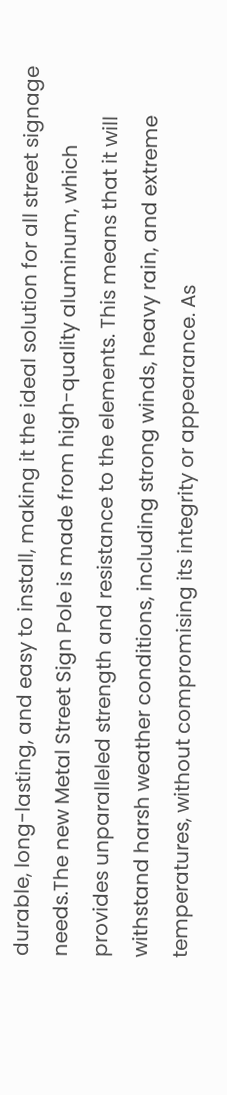durable, long-lasting, and easy to install, making it the ideal solution for all street signage needs.The new Metal Street Sign Pole is made from high-quality aluminum, which provides unparalleled strength and resistance to the elements. This means that it will withstand harsh weather conditions, including strong winds, heavy rain, and extreme temperatures, without compromising its integrity or appearance. As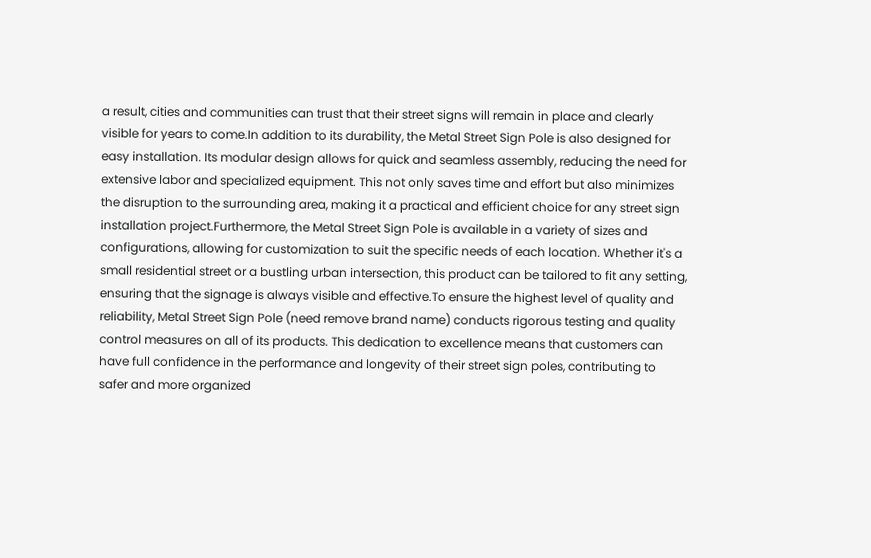a result, cities and communities can trust that their street signs will remain in place and clearly visible for years to come.In addition to its durability, the Metal Street Sign Pole is also designed for easy installation. Its modular design allows for quick and seamless assembly, reducing the need for extensive labor and specialized equipment. This not only saves time and effort but also minimizes the disruption to the surrounding area, making it a practical and efficient choice for any street sign installation project.Furthermore, the Metal Street Sign Pole is available in a variety of sizes and configurations, allowing for customization to suit the specific needs of each location. Whether it's a small residential street or a bustling urban intersection, this product can be tailored to fit any setting, ensuring that the signage is always visible and effective.To ensure the highest level of quality and reliability, Metal Street Sign Pole (need remove brand name) conducts rigorous testing and quality control measures on all of its products. This dedication to excellence means that customers can have full confidence in the performance and longevity of their street sign poles, contributing to safer and more organized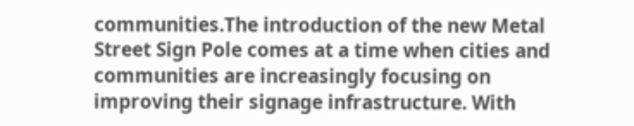communities.The introduction of the new Metal Street Sign Pole comes at a time when cities and communities are increasingly focusing on improving their signage infrastructure. With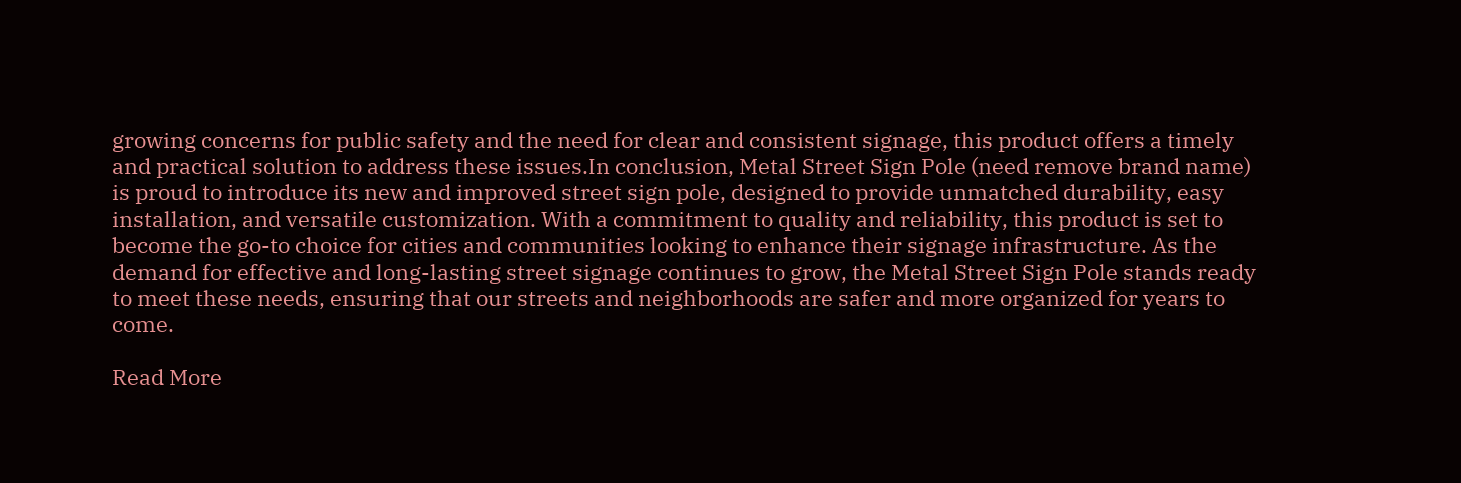growing concerns for public safety and the need for clear and consistent signage, this product offers a timely and practical solution to address these issues.In conclusion, Metal Street Sign Pole (need remove brand name) is proud to introduce its new and improved street sign pole, designed to provide unmatched durability, easy installation, and versatile customization. With a commitment to quality and reliability, this product is set to become the go-to choice for cities and communities looking to enhance their signage infrastructure. As the demand for effective and long-lasting street signage continues to grow, the Metal Street Sign Pole stands ready to meet these needs, ensuring that our streets and neighborhoods are safer and more organized for years to come.

Read More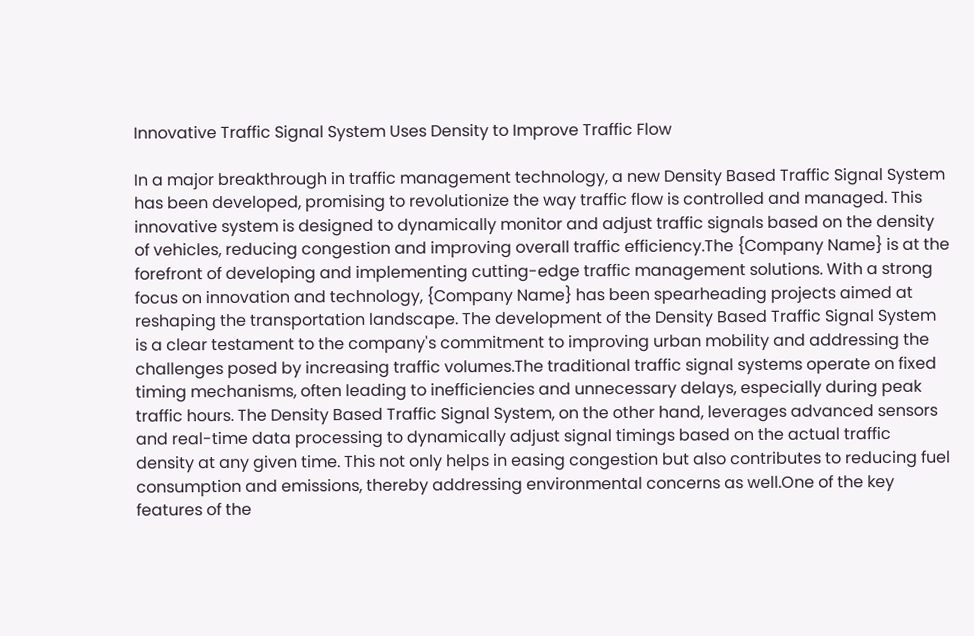Innovative Traffic Signal System Uses Density to Improve Traffic Flow

In a major breakthrough in traffic management technology, a new Density Based Traffic Signal System has been developed, promising to revolutionize the way traffic flow is controlled and managed. This innovative system is designed to dynamically monitor and adjust traffic signals based on the density of vehicles, reducing congestion and improving overall traffic efficiency.The {Company Name} is at the forefront of developing and implementing cutting-edge traffic management solutions. With a strong focus on innovation and technology, {Company Name} has been spearheading projects aimed at reshaping the transportation landscape. The development of the Density Based Traffic Signal System is a clear testament to the company's commitment to improving urban mobility and addressing the challenges posed by increasing traffic volumes.The traditional traffic signal systems operate on fixed timing mechanisms, often leading to inefficiencies and unnecessary delays, especially during peak traffic hours. The Density Based Traffic Signal System, on the other hand, leverages advanced sensors and real-time data processing to dynamically adjust signal timings based on the actual traffic density at any given time. This not only helps in easing congestion but also contributes to reducing fuel consumption and emissions, thereby addressing environmental concerns as well.One of the key features of the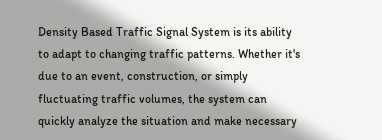Density Based Traffic Signal System is its ability to adapt to changing traffic patterns. Whether it's due to an event, construction, or simply fluctuating traffic volumes, the system can quickly analyze the situation and make necessary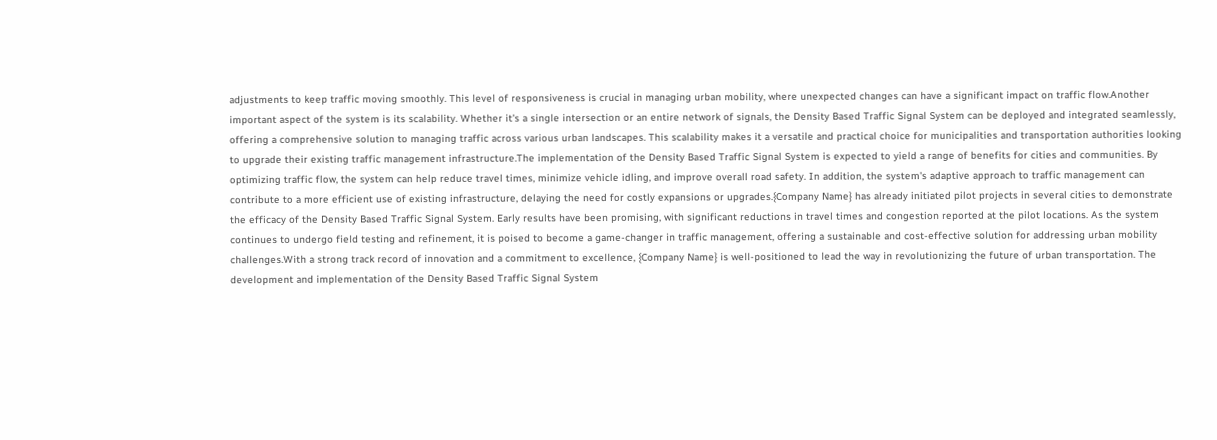adjustments to keep traffic moving smoothly. This level of responsiveness is crucial in managing urban mobility, where unexpected changes can have a significant impact on traffic flow.Another important aspect of the system is its scalability. Whether it's a single intersection or an entire network of signals, the Density Based Traffic Signal System can be deployed and integrated seamlessly, offering a comprehensive solution to managing traffic across various urban landscapes. This scalability makes it a versatile and practical choice for municipalities and transportation authorities looking to upgrade their existing traffic management infrastructure.The implementation of the Density Based Traffic Signal System is expected to yield a range of benefits for cities and communities. By optimizing traffic flow, the system can help reduce travel times, minimize vehicle idling, and improve overall road safety. In addition, the system's adaptive approach to traffic management can contribute to a more efficient use of existing infrastructure, delaying the need for costly expansions or upgrades.{Company Name} has already initiated pilot projects in several cities to demonstrate the efficacy of the Density Based Traffic Signal System. Early results have been promising, with significant reductions in travel times and congestion reported at the pilot locations. As the system continues to undergo field testing and refinement, it is poised to become a game-changer in traffic management, offering a sustainable and cost-effective solution for addressing urban mobility challenges.With a strong track record of innovation and a commitment to excellence, {Company Name} is well-positioned to lead the way in revolutionizing the future of urban transportation. The development and implementation of the Density Based Traffic Signal System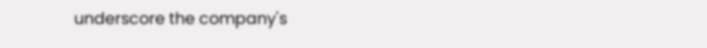underscore the company's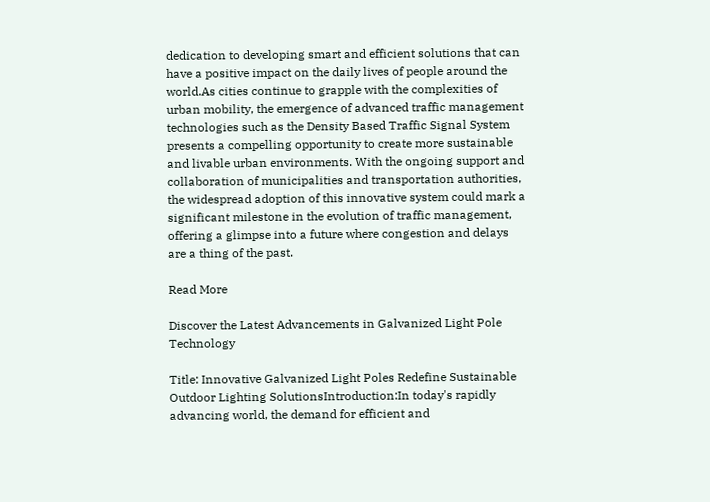dedication to developing smart and efficient solutions that can have a positive impact on the daily lives of people around the world.As cities continue to grapple with the complexities of urban mobility, the emergence of advanced traffic management technologies such as the Density Based Traffic Signal System presents a compelling opportunity to create more sustainable and livable urban environments. With the ongoing support and collaboration of municipalities and transportation authorities, the widespread adoption of this innovative system could mark a significant milestone in the evolution of traffic management, offering a glimpse into a future where congestion and delays are a thing of the past.

Read More

Discover the Latest Advancements in Galvanized Light Pole Technology

Title: Innovative Galvanized Light Poles Redefine Sustainable Outdoor Lighting SolutionsIntroduction:In today's rapidly advancing world, the demand for efficient and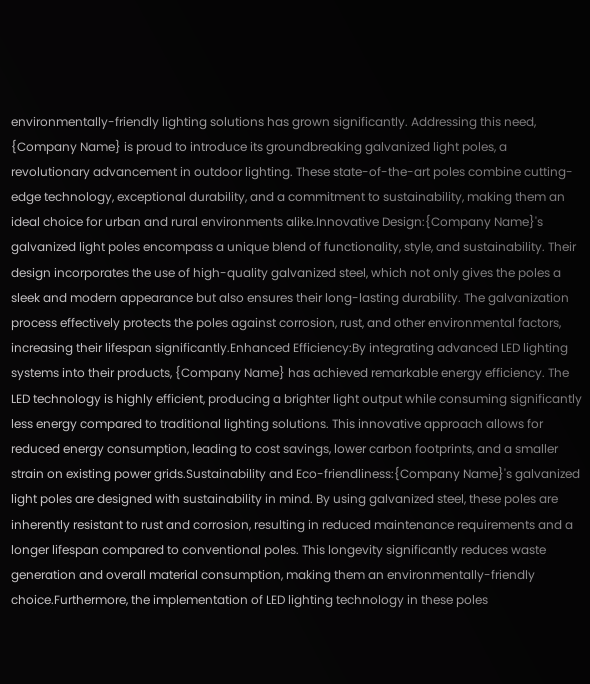environmentally-friendly lighting solutions has grown significantly. Addressing this need, {Company Name} is proud to introduce its groundbreaking galvanized light poles, a revolutionary advancement in outdoor lighting. These state-of-the-art poles combine cutting-edge technology, exceptional durability, and a commitment to sustainability, making them an ideal choice for urban and rural environments alike.Innovative Design:{Company Name}'s galvanized light poles encompass a unique blend of functionality, style, and sustainability. Their design incorporates the use of high-quality galvanized steel, which not only gives the poles a sleek and modern appearance but also ensures their long-lasting durability. The galvanization process effectively protects the poles against corrosion, rust, and other environmental factors, increasing their lifespan significantly.Enhanced Efficiency:By integrating advanced LED lighting systems into their products, {Company Name} has achieved remarkable energy efficiency. The LED technology is highly efficient, producing a brighter light output while consuming significantly less energy compared to traditional lighting solutions. This innovative approach allows for reduced energy consumption, leading to cost savings, lower carbon footprints, and a smaller strain on existing power grids.Sustainability and Eco-friendliness:{Company Name}'s galvanized light poles are designed with sustainability in mind. By using galvanized steel, these poles are inherently resistant to rust and corrosion, resulting in reduced maintenance requirements and a longer lifespan compared to conventional poles. This longevity significantly reduces waste generation and overall material consumption, making them an environmentally-friendly choice.Furthermore, the implementation of LED lighting technology in these poles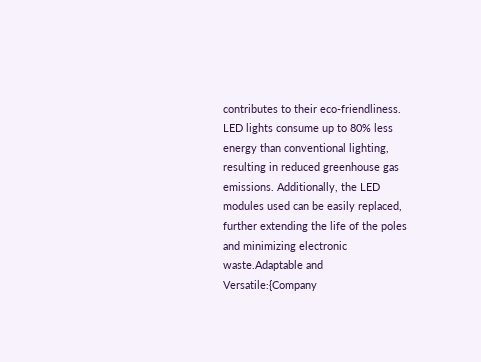contributes to their eco-friendliness. LED lights consume up to 80% less energy than conventional lighting, resulting in reduced greenhouse gas emissions. Additionally, the LED modules used can be easily replaced, further extending the life of the poles and minimizing electronic waste.Adaptable and Versatile:{Company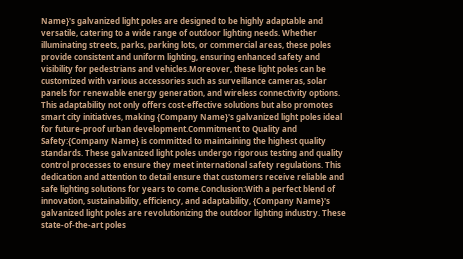Name}'s galvanized light poles are designed to be highly adaptable and versatile, catering to a wide range of outdoor lighting needs. Whether illuminating streets, parks, parking lots, or commercial areas, these poles provide consistent and uniform lighting, ensuring enhanced safety and visibility for pedestrians and vehicles.Moreover, these light poles can be customized with various accessories such as surveillance cameras, solar panels for renewable energy generation, and wireless connectivity options. This adaptability not only offers cost-effective solutions but also promotes smart city initiatives, making {Company Name}'s galvanized light poles ideal for future-proof urban development.Commitment to Quality and Safety:{Company Name} is committed to maintaining the highest quality standards. These galvanized light poles undergo rigorous testing and quality control processes to ensure they meet international safety regulations. This dedication and attention to detail ensure that customers receive reliable and safe lighting solutions for years to come.Conclusion:With a perfect blend of innovation, sustainability, efficiency, and adaptability, {Company Name}'s galvanized light poles are revolutionizing the outdoor lighting industry. These state-of-the-art poles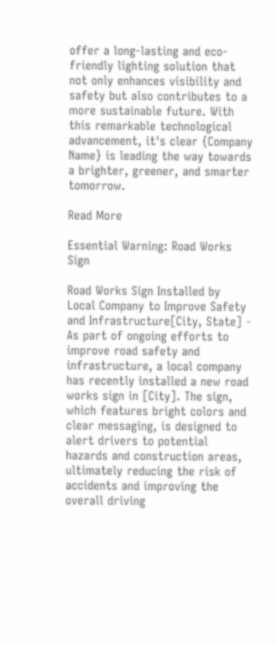offer a long-lasting and eco-friendly lighting solution that not only enhances visibility and safety but also contributes to a more sustainable future. With this remarkable technological advancement, it's clear {Company Name} is leading the way towards a brighter, greener, and smarter tomorrow.

Read More

Essential Warning: Road Works Sign

Road Works Sign Installed by Local Company to Improve Safety and Infrastructure[City, State] - As part of ongoing efforts to improve road safety and infrastructure, a local company has recently installed a new road works sign in [City]. The sign, which features bright colors and clear messaging, is designed to alert drivers to potential hazards and construction areas, ultimately reducing the risk of accidents and improving the overall driving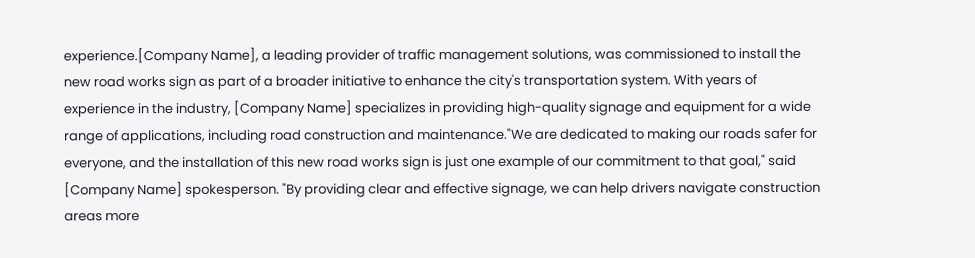experience.[Company Name], a leading provider of traffic management solutions, was commissioned to install the new road works sign as part of a broader initiative to enhance the city's transportation system. With years of experience in the industry, [Company Name] specializes in providing high-quality signage and equipment for a wide range of applications, including road construction and maintenance."We are dedicated to making our roads safer for everyone, and the installation of this new road works sign is just one example of our commitment to that goal," said [Company Name] spokesperson. "By providing clear and effective signage, we can help drivers navigate construction areas more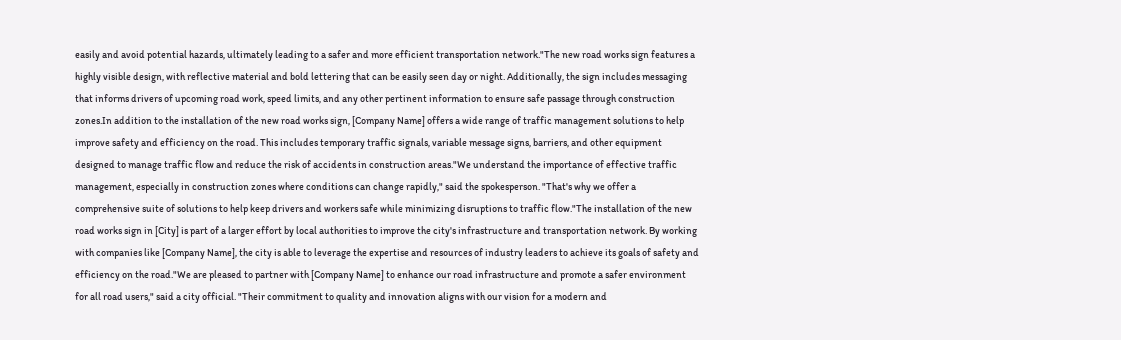easily and avoid potential hazards, ultimately leading to a safer and more efficient transportation network."The new road works sign features a highly visible design, with reflective material and bold lettering that can be easily seen day or night. Additionally, the sign includes messaging that informs drivers of upcoming road work, speed limits, and any other pertinent information to ensure safe passage through construction zones.In addition to the installation of the new road works sign, [Company Name] offers a wide range of traffic management solutions to help improve safety and efficiency on the road. This includes temporary traffic signals, variable message signs, barriers, and other equipment designed to manage traffic flow and reduce the risk of accidents in construction areas."We understand the importance of effective traffic management, especially in construction zones where conditions can change rapidly," said the spokesperson. "That's why we offer a comprehensive suite of solutions to help keep drivers and workers safe while minimizing disruptions to traffic flow."The installation of the new road works sign in [City] is part of a larger effort by local authorities to improve the city's infrastructure and transportation network. By working with companies like [Company Name], the city is able to leverage the expertise and resources of industry leaders to achieve its goals of safety and efficiency on the road."We are pleased to partner with [Company Name] to enhance our road infrastructure and promote a safer environment for all road users," said a city official. "Their commitment to quality and innovation aligns with our vision for a modern and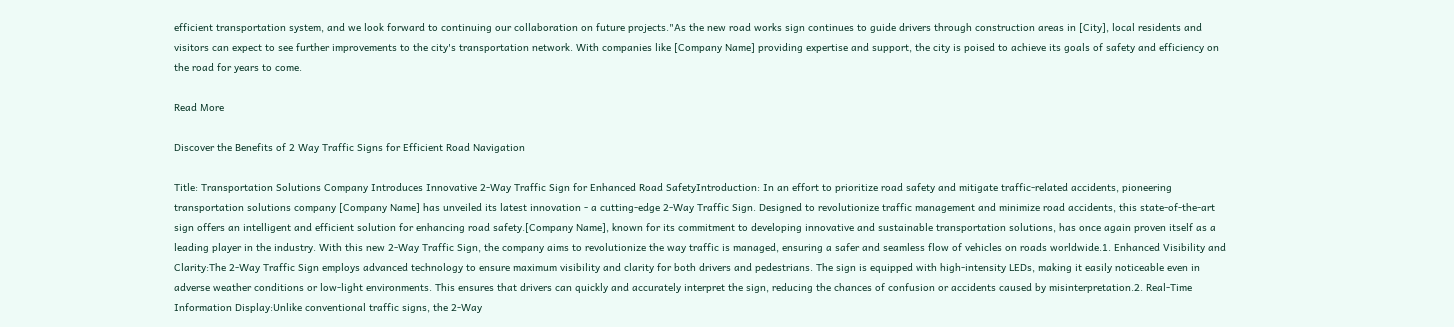efficient transportation system, and we look forward to continuing our collaboration on future projects."As the new road works sign continues to guide drivers through construction areas in [City], local residents and visitors can expect to see further improvements to the city's transportation network. With companies like [Company Name] providing expertise and support, the city is poised to achieve its goals of safety and efficiency on the road for years to come.

Read More

Discover the Benefits of 2 Way Traffic Signs for Efficient Road Navigation

Title: Transportation Solutions Company Introduces Innovative 2-Way Traffic Sign for Enhanced Road SafetyIntroduction: In an effort to prioritize road safety and mitigate traffic-related accidents, pioneering transportation solutions company [Company Name] has unveiled its latest innovation - a cutting-edge 2-Way Traffic Sign. Designed to revolutionize traffic management and minimize road accidents, this state-of-the-art sign offers an intelligent and efficient solution for enhancing road safety.[Company Name], known for its commitment to developing innovative and sustainable transportation solutions, has once again proven itself as a leading player in the industry. With this new 2-Way Traffic Sign, the company aims to revolutionize the way traffic is managed, ensuring a safer and seamless flow of vehicles on roads worldwide.1. Enhanced Visibility and Clarity:The 2-Way Traffic Sign employs advanced technology to ensure maximum visibility and clarity for both drivers and pedestrians. The sign is equipped with high-intensity LEDs, making it easily noticeable even in adverse weather conditions or low-light environments. This ensures that drivers can quickly and accurately interpret the sign, reducing the chances of confusion or accidents caused by misinterpretation.2. Real-Time Information Display:Unlike conventional traffic signs, the 2-Way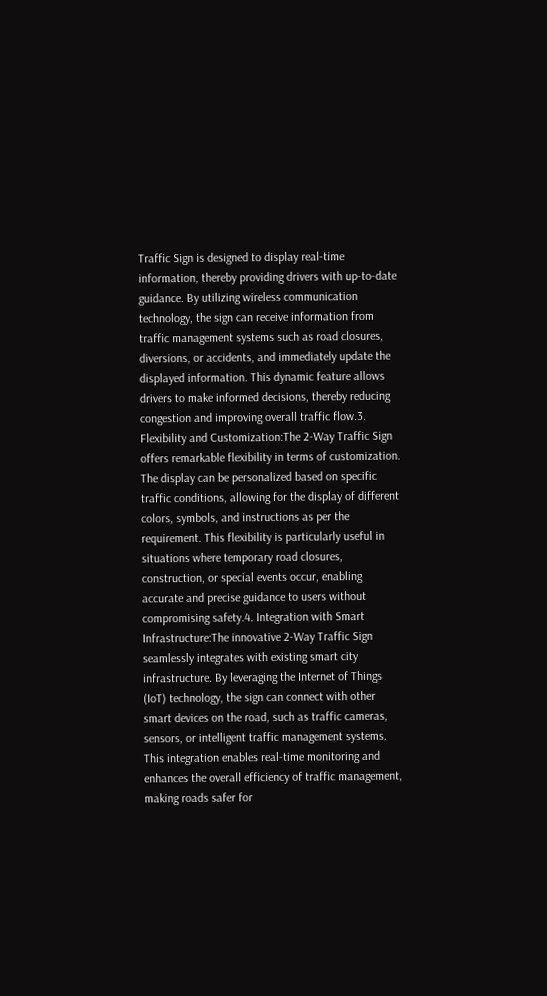Traffic Sign is designed to display real-time information, thereby providing drivers with up-to-date guidance. By utilizing wireless communication technology, the sign can receive information from traffic management systems such as road closures, diversions, or accidents, and immediately update the displayed information. This dynamic feature allows drivers to make informed decisions, thereby reducing congestion and improving overall traffic flow.3. Flexibility and Customization:The 2-Way Traffic Sign offers remarkable flexibility in terms of customization. The display can be personalized based on specific traffic conditions, allowing for the display of different colors, symbols, and instructions as per the requirement. This flexibility is particularly useful in situations where temporary road closures, construction, or special events occur, enabling accurate and precise guidance to users without compromising safety.4. Integration with Smart Infrastructure:The innovative 2-Way Traffic Sign seamlessly integrates with existing smart city infrastructure. By leveraging the Internet of Things (IoT) technology, the sign can connect with other smart devices on the road, such as traffic cameras, sensors, or intelligent traffic management systems. This integration enables real-time monitoring and enhances the overall efficiency of traffic management, making roads safer for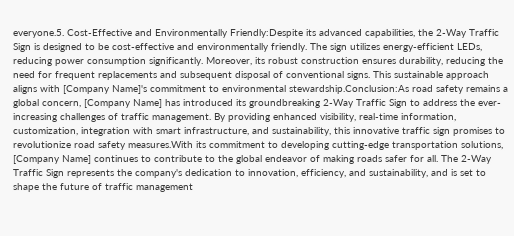everyone.5. Cost-Effective and Environmentally Friendly:Despite its advanced capabilities, the 2-Way Traffic Sign is designed to be cost-effective and environmentally friendly. The sign utilizes energy-efficient LEDs, reducing power consumption significantly. Moreover, its robust construction ensures durability, reducing the need for frequent replacements and subsequent disposal of conventional signs. This sustainable approach aligns with [Company Name]'s commitment to environmental stewardship.Conclusion:As road safety remains a global concern, [Company Name] has introduced its groundbreaking 2-Way Traffic Sign to address the ever-increasing challenges of traffic management. By providing enhanced visibility, real-time information, customization, integration with smart infrastructure, and sustainability, this innovative traffic sign promises to revolutionize road safety measures.With its commitment to developing cutting-edge transportation solutions, [Company Name] continues to contribute to the global endeavor of making roads safer for all. The 2-Way Traffic Sign represents the company's dedication to innovation, efficiency, and sustainability, and is set to shape the future of traffic management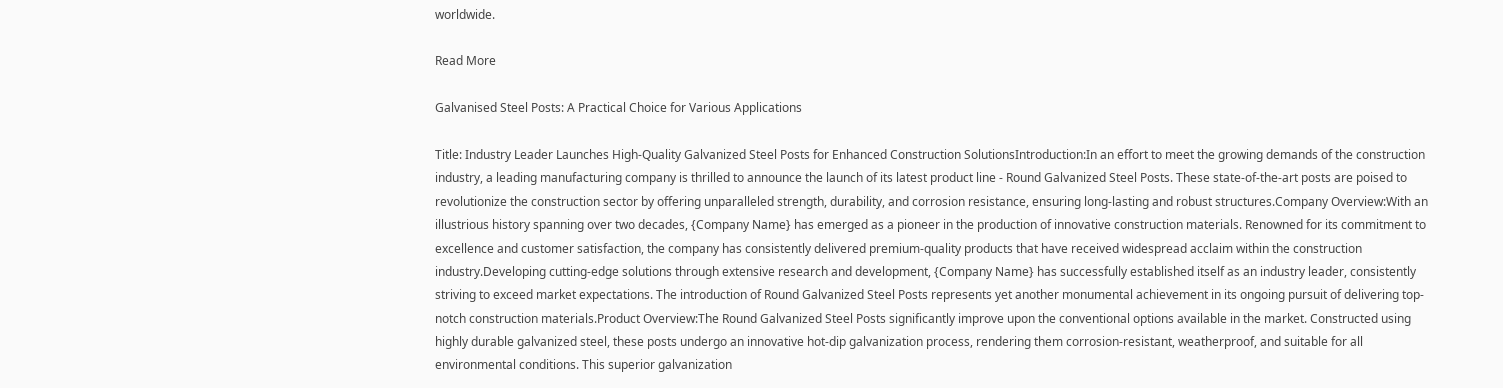worldwide.

Read More

Galvanised Steel Posts: A Practical Choice for Various Applications

Title: Industry Leader Launches High-Quality Galvanized Steel Posts for Enhanced Construction SolutionsIntroduction:In an effort to meet the growing demands of the construction industry, a leading manufacturing company is thrilled to announce the launch of its latest product line - Round Galvanized Steel Posts. These state-of-the-art posts are poised to revolutionize the construction sector by offering unparalleled strength, durability, and corrosion resistance, ensuring long-lasting and robust structures.Company Overview:With an illustrious history spanning over two decades, {Company Name} has emerged as a pioneer in the production of innovative construction materials. Renowned for its commitment to excellence and customer satisfaction, the company has consistently delivered premium-quality products that have received widespread acclaim within the construction industry.Developing cutting-edge solutions through extensive research and development, {Company Name} has successfully established itself as an industry leader, consistently striving to exceed market expectations. The introduction of Round Galvanized Steel Posts represents yet another monumental achievement in its ongoing pursuit of delivering top-notch construction materials.Product Overview:The Round Galvanized Steel Posts significantly improve upon the conventional options available in the market. Constructed using highly durable galvanized steel, these posts undergo an innovative hot-dip galvanization process, rendering them corrosion-resistant, weatherproof, and suitable for all environmental conditions. This superior galvanization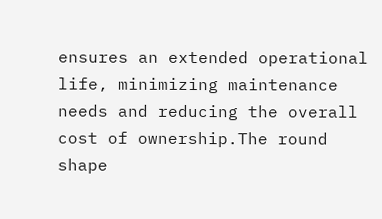ensures an extended operational life, minimizing maintenance needs and reducing the overall cost of ownership.The round shape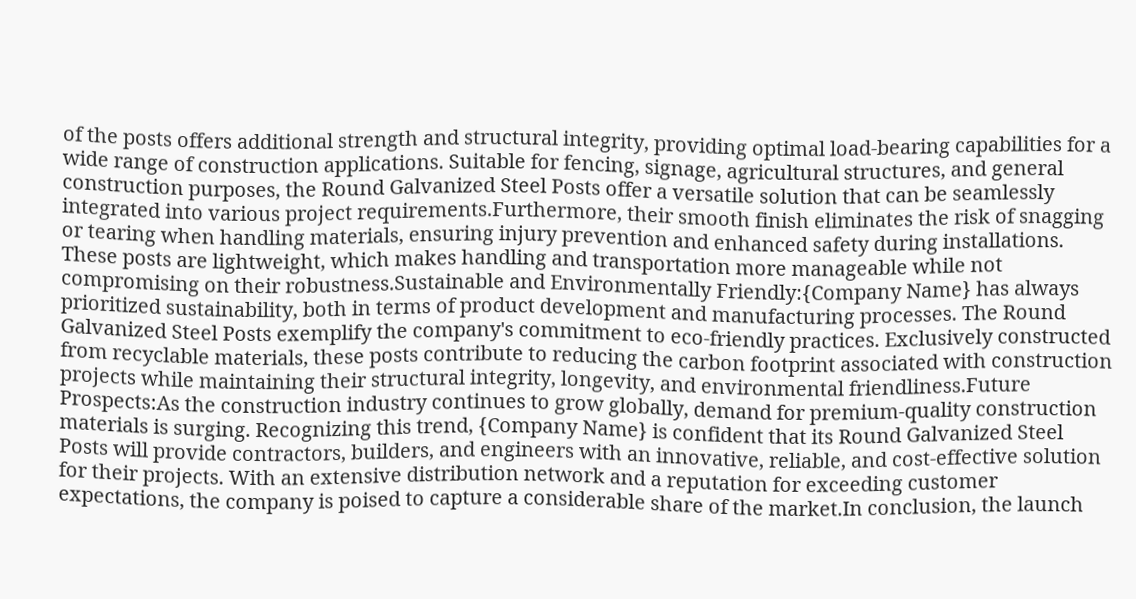of the posts offers additional strength and structural integrity, providing optimal load-bearing capabilities for a wide range of construction applications. Suitable for fencing, signage, agricultural structures, and general construction purposes, the Round Galvanized Steel Posts offer a versatile solution that can be seamlessly integrated into various project requirements.Furthermore, their smooth finish eliminates the risk of snagging or tearing when handling materials, ensuring injury prevention and enhanced safety during installations. These posts are lightweight, which makes handling and transportation more manageable while not compromising on their robustness.Sustainable and Environmentally Friendly:{Company Name} has always prioritized sustainability, both in terms of product development and manufacturing processes. The Round Galvanized Steel Posts exemplify the company's commitment to eco-friendly practices. Exclusively constructed from recyclable materials, these posts contribute to reducing the carbon footprint associated with construction projects while maintaining their structural integrity, longevity, and environmental friendliness.Future Prospects:As the construction industry continues to grow globally, demand for premium-quality construction materials is surging. Recognizing this trend, {Company Name} is confident that its Round Galvanized Steel Posts will provide contractors, builders, and engineers with an innovative, reliable, and cost-effective solution for their projects. With an extensive distribution network and a reputation for exceeding customer expectations, the company is poised to capture a considerable share of the market.In conclusion, the launch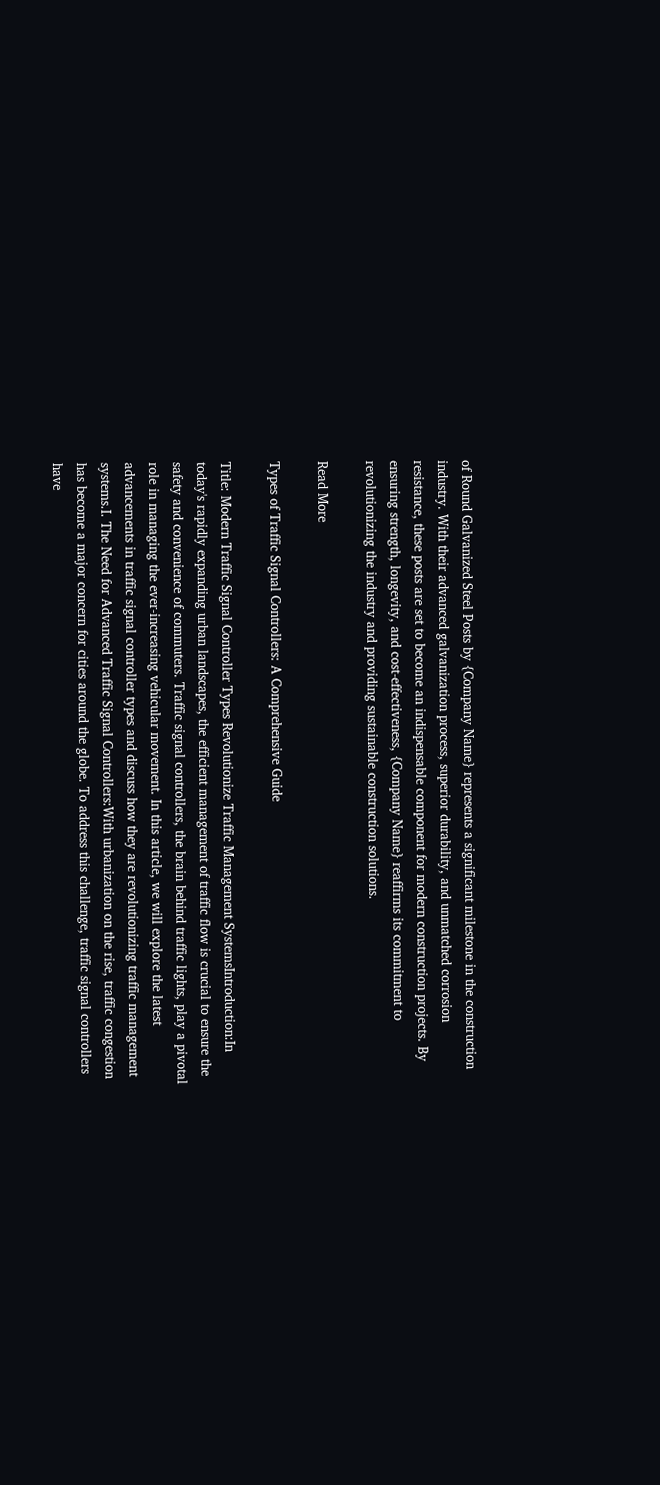of Round Galvanized Steel Posts by {Company Name} represents a significant milestone in the construction industry. With their advanced galvanization process, superior durability, and unmatched corrosion resistance, these posts are set to become an indispensable component for modern construction projects. By ensuring strength, longevity, and cost-effectiveness, {Company Name} reaffirms its commitment to revolutionizing the industry and providing sustainable construction solutions.

Read More

Types of Traffic Signal Controllers: A Comprehensive Guide

Title: Modern Traffic Signal Controller Types Revolutionize Traffic Management SystemsIntroduction:In today's rapidly expanding urban landscapes, the efficient management of traffic flow is crucial to ensure the safety and convenience of commuters. Traffic signal controllers, the brain behind traffic lights, play a pivotal role in managing the ever-increasing vehicular movement. In this article, we will explore the latest advancements in traffic signal controller types and discuss how they are revolutionizing traffic management systems.I. The Need for Advanced Traffic Signal Controllers:With urbanization on the rise, traffic congestion has become a major concern for cities around the globe. To address this challenge, traffic signal controllers have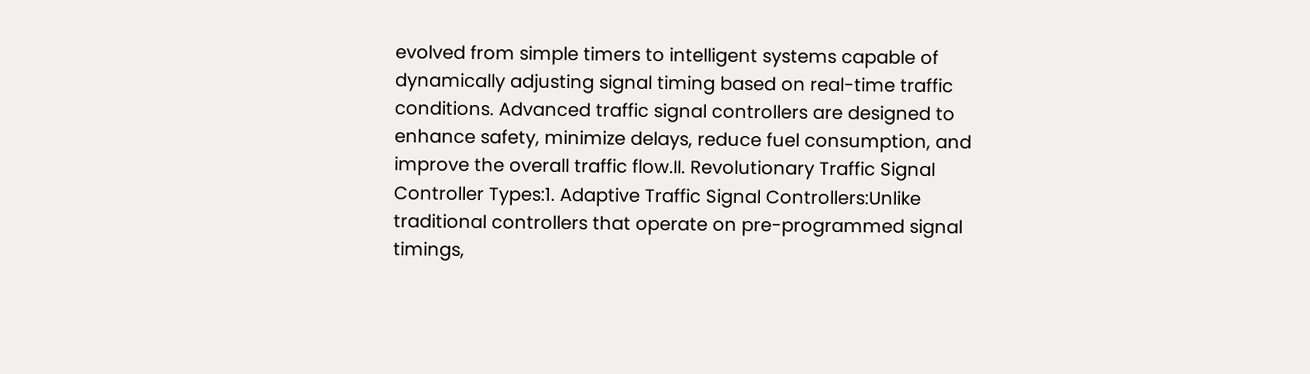evolved from simple timers to intelligent systems capable of dynamically adjusting signal timing based on real-time traffic conditions. Advanced traffic signal controllers are designed to enhance safety, minimize delays, reduce fuel consumption, and improve the overall traffic flow.II. Revolutionary Traffic Signal Controller Types:1. Adaptive Traffic Signal Controllers:Unlike traditional controllers that operate on pre-programmed signal timings,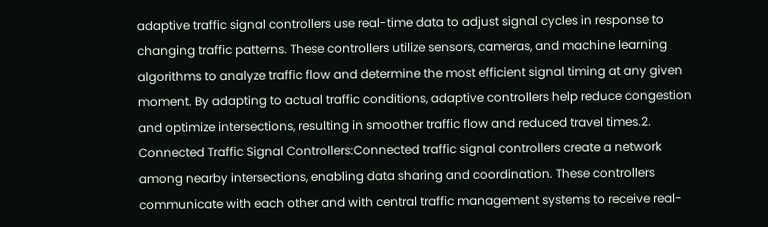adaptive traffic signal controllers use real-time data to adjust signal cycles in response to changing traffic patterns. These controllers utilize sensors, cameras, and machine learning algorithms to analyze traffic flow and determine the most efficient signal timing at any given moment. By adapting to actual traffic conditions, adaptive controllers help reduce congestion and optimize intersections, resulting in smoother traffic flow and reduced travel times.2. Connected Traffic Signal Controllers:Connected traffic signal controllers create a network among nearby intersections, enabling data sharing and coordination. These controllers communicate with each other and with central traffic management systems to receive real-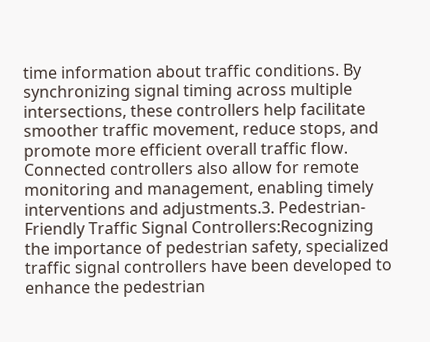time information about traffic conditions. By synchronizing signal timing across multiple intersections, these controllers help facilitate smoother traffic movement, reduce stops, and promote more efficient overall traffic flow. Connected controllers also allow for remote monitoring and management, enabling timely interventions and adjustments.3. Pedestrian-Friendly Traffic Signal Controllers:Recognizing the importance of pedestrian safety, specialized traffic signal controllers have been developed to enhance the pedestrian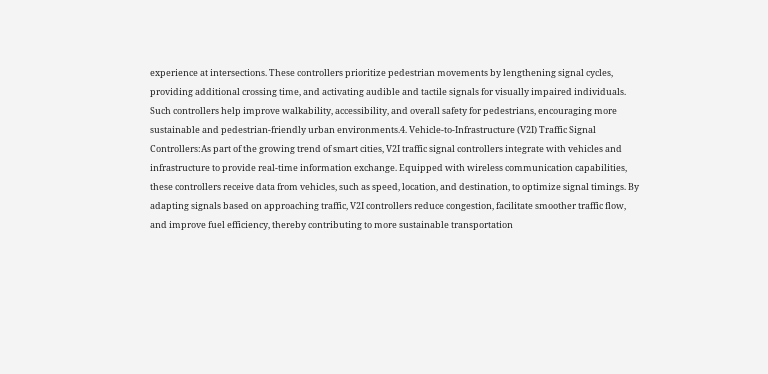experience at intersections. These controllers prioritize pedestrian movements by lengthening signal cycles, providing additional crossing time, and activating audible and tactile signals for visually impaired individuals. Such controllers help improve walkability, accessibility, and overall safety for pedestrians, encouraging more sustainable and pedestrian-friendly urban environments.4. Vehicle-to-Infrastructure (V2I) Traffic Signal Controllers:As part of the growing trend of smart cities, V2I traffic signal controllers integrate with vehicles and infrastructure to provide real-time information exchange. Equipped with wireless communication capabilities, these controllers receive data from vehicles, such as speed, location, and destination, to optimize signal timings. By adapting signals based on approaching traffic, V2I controllers reduce congestion, facilitate smoother traffic flow, and improve fuel efficiency, thereby contributing to more sustainable transportation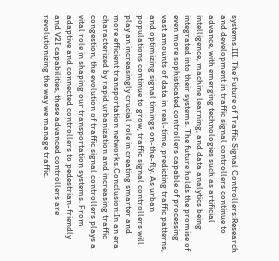systems.III. The Future of Traffic Signal Controllers:Research and development in traffic signal controllers continue to advance, with emerging technologies such as artificial intelligence, machine learning, and data analytics being integrated into their systems. The future holds the promise of even more sophisticated controllers capable of processing vast amounts of data in real-time, predicting traffic patterns, and optimizing signal timings on-the-fly. As urban populations continue to grow, traffic signal controllers will play an increasingly crucial role in creating smarter and more efficient transportation networks.Conclusion:In an era characterized by rapid urbanization and increasing traffic congestion, the evolution of traffic signal controllers plays a vital role in shaping our transportation systems. From adaptive and connected controllers to pedestrian-friendly and V2I capabilities, these advanced controllers are revolutionizing the way we manage traffic.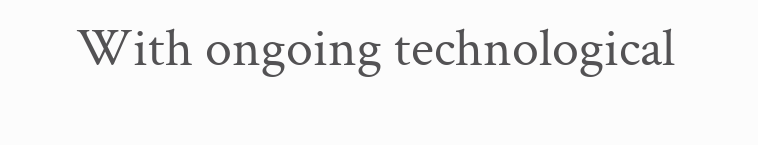With ongoing technological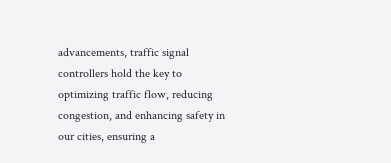advancements, traffic signal controllers hold the key to optimizing traffic flow, reducing congestion, and enhancing safety in our cities, ensuring a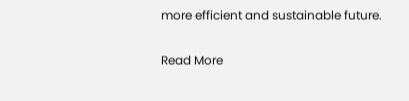more efficient and sustainable future.

Read More